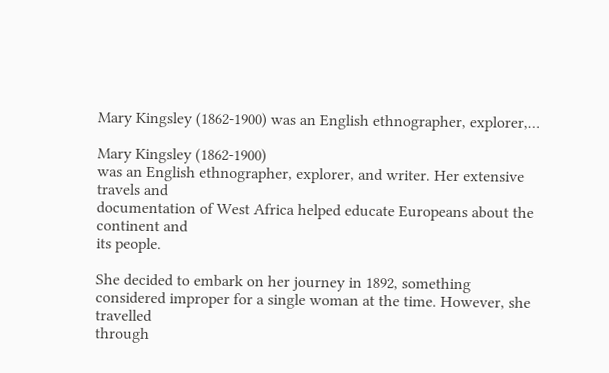Mary Kingsley (1862-1900) was an English ethnographer, explorer,…

Mary Kingsley (1862-1900)
was an English ethnographer, explorer, and writer. Her extensive travels and
documentation of West Africa helped educate Europeans about the continent and
its people.

She decided to embark on her journey in 1892, something
considered improper for a single woman at the time. However, she travelled
through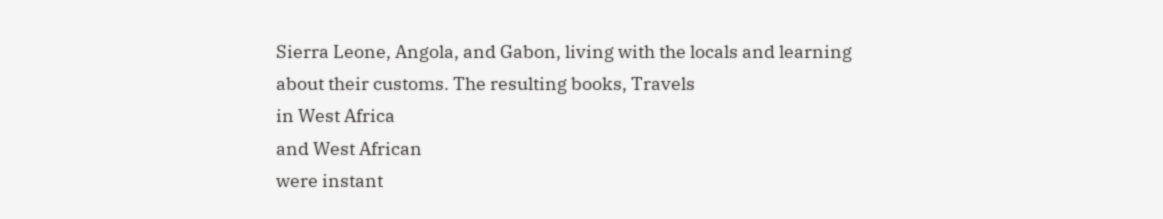Sierra Leone, Angola, and Gabon, living with the locals and learning
about their customs. The resulting books, Travels
in West Africa
and West African
were instant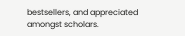bestsellers, and appreciated amongst scholars.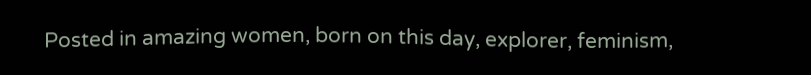Posted in amazing women, born on this day, explorer, feminism,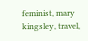feminist, mary kingsley, travel,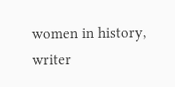women in history, writer